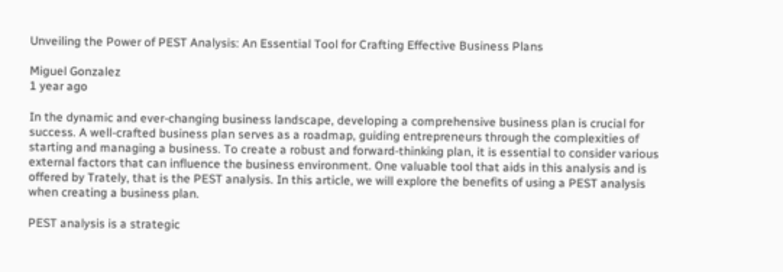Unveiling the Power of PEST Analysis: An Essential Tool for Crafting Effective Business Plans

Miguel Gonzalez
1 year ago

In the dynamic and ever-changing business landscape, developing a comprehensive business plan is crucial for success. A well-crafted business plan serves as a roadmap, guiding entrepreneurs through the complexities of starting and managing a business. To create a robust and forward-thinking plan, it is essential to consider various external factors that can influence the business environment. One valuable tool that aids in this analysis and is offered by Trately, that is the PEST analysis. In this article, we will explore the benefits of using a PEST analysis when creating a business plan.

PEST analysis is a strategic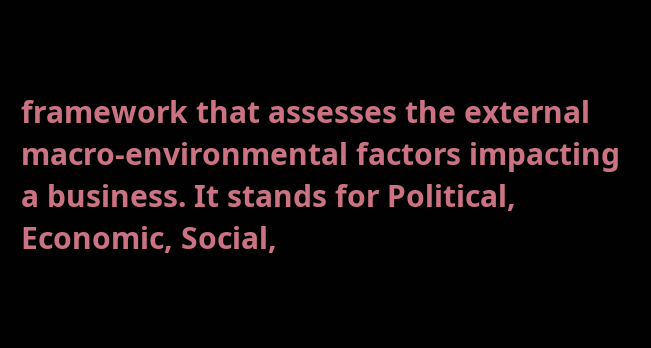framework that assesses the external macro-environmental factors impacting a business. It stands for Political, Economic, Social,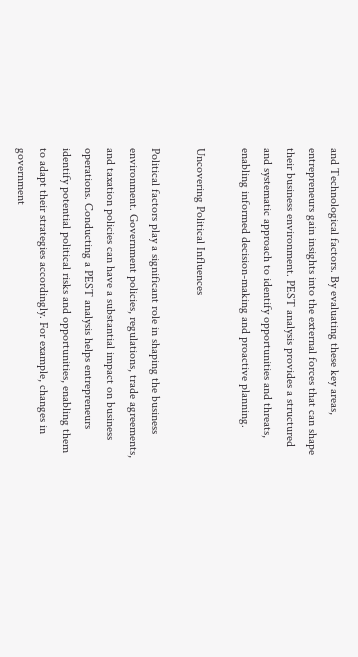and Technological factors. By evaluating these key areas, entrepreneurs gain insights into the external forces that can shape their business environment. PEST analysis provides a structured and systematic approach to identify opportunities and threats, enabling informed decision-making and proactive planning.

Uncovering Political Influences

Political factors play a significant role in shaping the business environment. Government policies, regulations, trade agreements, and taxation policies can have a substantial impact on business operations. Conducting a PEST analysis helps entrepreneurs identify potential political risks and opportunities, enabling them to adapt their strategies accordingly. For example, changes in government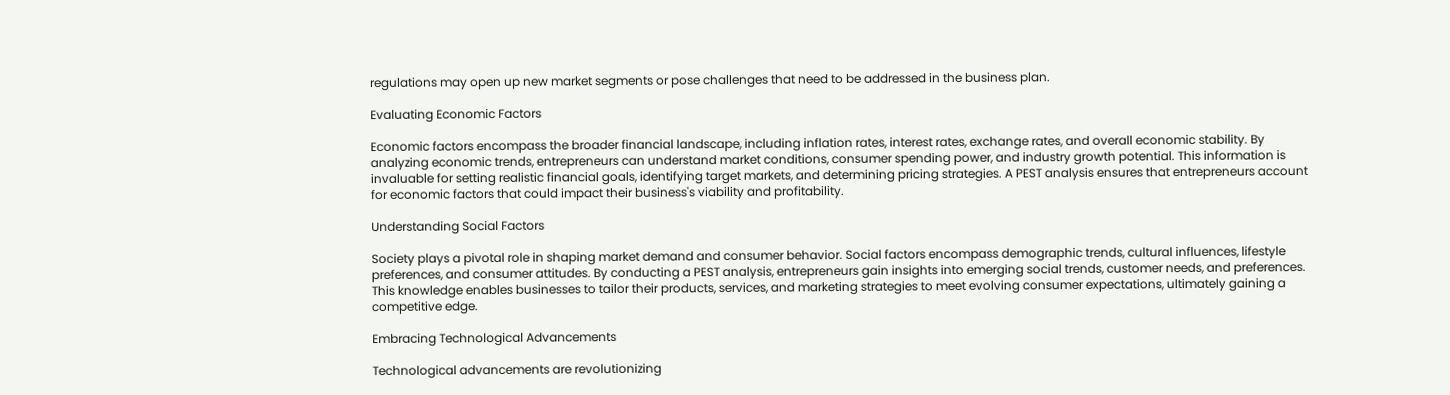regulations may open up new market segments or pose challenges that need to be addressed in the business plan.

Evaluating Economic Factors

Economic factors encompass the broader financial landscape, including inflation rates, interest rates, exchange rates, and overall economic stability. By analyzing economic trends, entrepreneurs can understand market conditions, consumer spending power, and industry growth potential. This information is invaluable for setting realistic financial goals, identifying target markets, and determining pricing strategies. A PEST analysis ensures that entrepreneurs account for economic factors that could impact their business's viability and profitability.

Understanding Social Factors

Society plays a pivotal role in shaping market demand and consumer behavior. Social factors encompass demographic trends, cultural influences, lifestyle preferences, and consumer attitudes. By conducting a PEST analysis, entrepreneurs gain insights into emerging social trends, customer needs, and preferences. This knowledge enables businesses to tailor their products, services, and marketing strategies to meet evolving consumer expectations, ultimately gaining a competitive edge.

Embracing Technological Advancements

Technological advancements are revolutionizing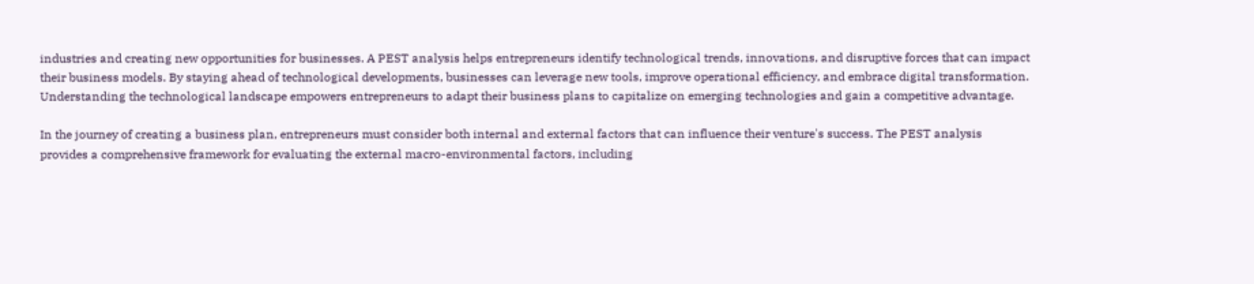industries and creating new opportunities for businesses. A PEST analysis helps entrepreneurs identify technological trends, innovations, and disruptive forces that can impact their business models. By staying ahead of technological developments, businesses can leverage new tools, improve operational efficiency, and embrace digital transformation. Understanding the technological landscape empowers entrepreneurs to adapt their business plans to capitalize on emerging technologies and gain a competitive advantage.

In the journey of creating a business plan, entrepreneurs must consider both internal and external factors that can influence their venture's success. The PEST analysis provides a comprehensive framework for evaluating the external macro-environmental factors, including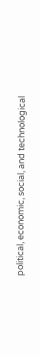political, economic, social, and technological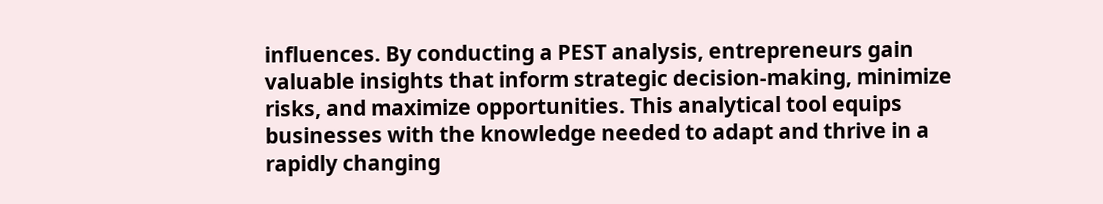influences. By conducting a PEST analysis, entrepreneurs gain valuable insights that inform strategic decision-making, minimize risks, and maximize opportunities. This analytical tool equips businesses with the knowledge needed to adapt and thrive in a rapidly changing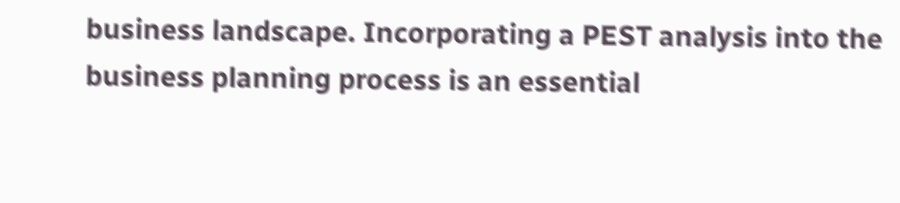business landscape. Incorporating a PEST analysis into the business planning process is an essential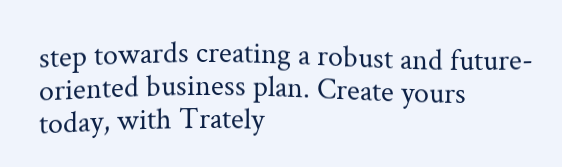step towards creating a robust and future-oriented business plan. Create yours today, with Trately